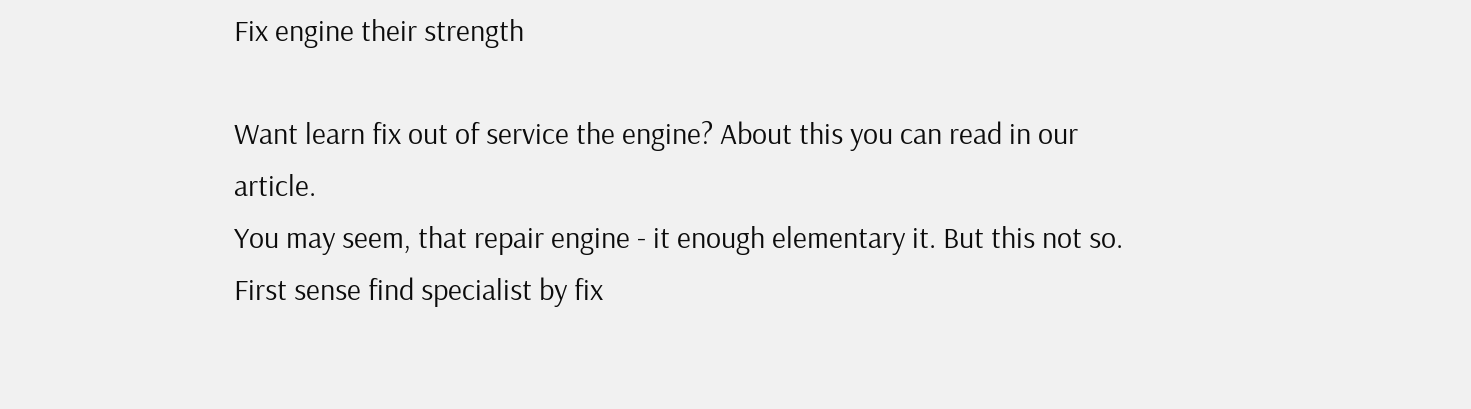Fix engine their strength

Want learn fix out of service the engine? About this you can read in our article.
You may seem, that repair engine - it enough elementary it. But this not so.
First sense find specialist by fix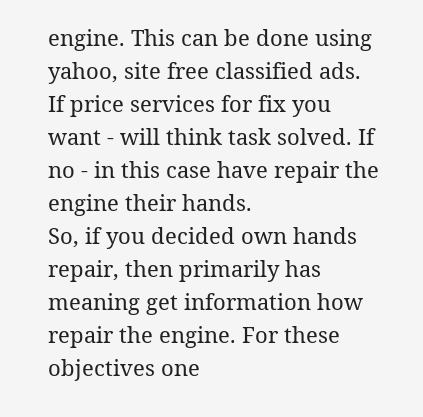engine. This can be done using yahoo, site free classified ads. If price services for fix you want - will think task solved. If no - in this case have repair the engine their hands.
So, if you decided own hands repair, then primarily has meaning get information how repair the engine. For these objectives one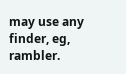may use any finder, eg, rambler.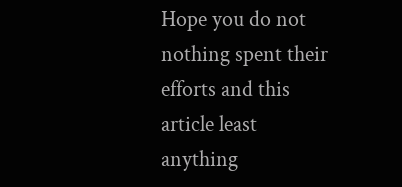Hope you do not nothing spent their efforts and this article least anything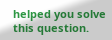helped you solve this question.